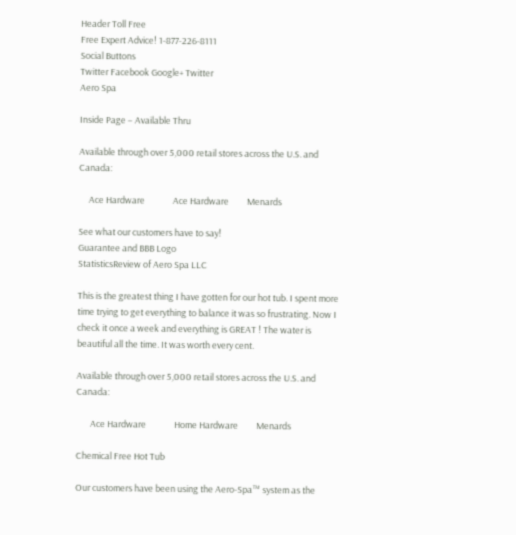Header Toll Free
Free Expert Advice! 1-877-226-8111
Social Buttons
Twitter Facebook Google+ Twitter
Aero Spa

Inside Page – Available Thru

Available through over 5,000 retail stores across the U.S. and Canada:

     Ace Hardware              Ace Hardware         Menards

See what our customers have to say!
Guarantee and BBB Logo
StatisticsReview of Aero Spa LLC

This is the greatest thing I have gotten for our hot tub. I spent more time trying to get everything to balance it was so frustrating. Now I check it once a week and everything is GREAT ! The water is beautiful all the time. It was worth every cent.

Available through over 5,000 retail stores across the U.S. and Canada:

       Ace Hardware              Home Hardware         Menards

Chemical Free Hot Tub

Our customers have been using the Aero-Spa™ system as the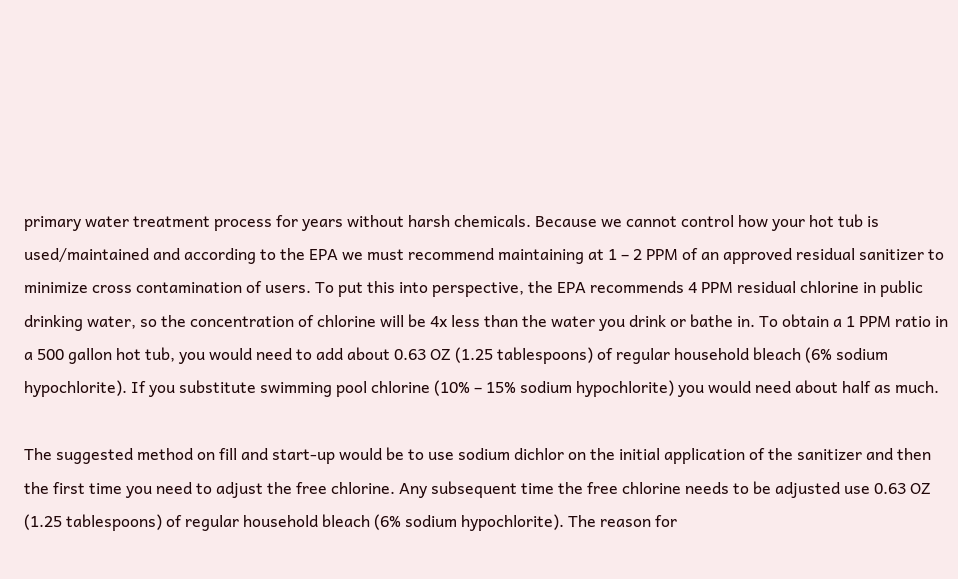primary water treatment process for years without harsh chemicals. Because we cannot control how your hot tub is used/maintained and according to the EPA we must recommend maintaining at 1 – 2 PPM of an approved residual sanitizer to minimize cross contamination of users. To put this into perspective, the EPA recommends 4 PPM residual chlorine in public drinking water, so the concentration of chlorine will be 4x less than the water you drink or bathe in. To obtain a 1 PPM ratio in a 500 gallon hot tub, you would need to add about 0.63 OZ (1.25 tablespoons) of regular household bleach (6% sodium hypochlorite). If you substitute swimming pool chlorine (10% – 15% sodium hypochlorite) you would need about half as much.

The suggested method on fill and start-up would be to use sodium dichlor on the initial application of the sanitizer and then the first time you need to adjust the free chlorine. Any subsequent time the free chlorine needs to be adjusted use 0.63 OZ (1.25 tablespoons) of regular household bleach (6% sodium hypochlorite). The reason for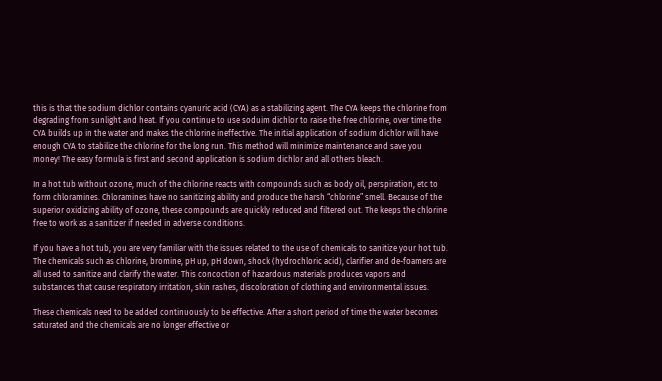this is that the sodium dichlor contains cyanuric acid (CYA) as a stabilizing agent. The CYA keeps the chlorine from degrading from sunlight and heat. If you continue to use soduim dichlor to raise the free chlorine, over time the CYA builds up in the water and makes the chlorine ineffective. The initial application of sodium dichlor will have enough CYA to stabilize the chlorine for the long run. This method will minimize maintenance and save you money! The easy formula is first and second application is sodium dichlor and all others bleach.

In a hot tub without ozone, much of the chlorine reacts with compounds such as body oil, perspiration, etc to form chloramines. Chloramines have no sanitizing ability and produce the harsh “chlorine” smell. Because of the superior oxidizing ability of ozone, these compounds are quickly reduced and filtered out. The keeps the chlorine free to work as a sanitizer if needed in adverse conditions.

If you have a hot tub, you are very familiar with the issues related to the use of chemicals to sanitize your hot tub. The chemicals such as chlorine, bromine, pH up, pH down, shock (hydrochloric acid), clarifier and de-foamers are all used to sanitize and clarify the water. This concoction of hazardous materials produces vapors and substances that cause respiratory irritation, skin rashes, discoloration of clothing and environmental issues.

These chemicals need to be added continuously to be effective. After a short period of time the water becomes saturated and the chemicals are no longer effective or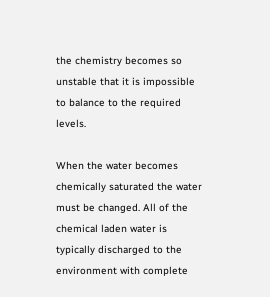the chemistry becomes so unstable that it is impossible to balance to the required levels.

When the water becomes chemically saturated the water must be changed. All of the chemical laden water is typically discharged to the environment with complete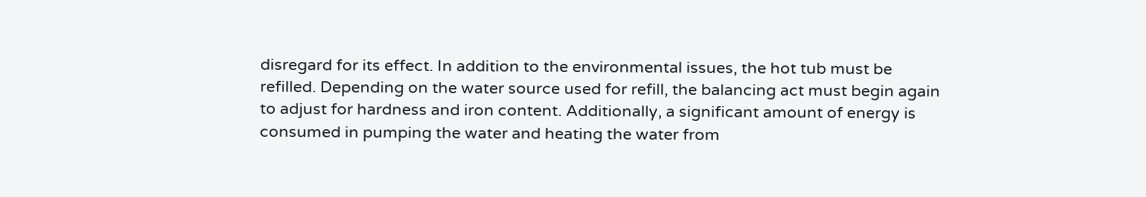disregard for its effect. In addition to the environmental issues, the hot tub must be refilled. Depending on the water source used for refill, the balancing act must begin again to adjust for hardness and iron content. Additionally, a significant amount of energy is consumed in pumping the water and heating the water from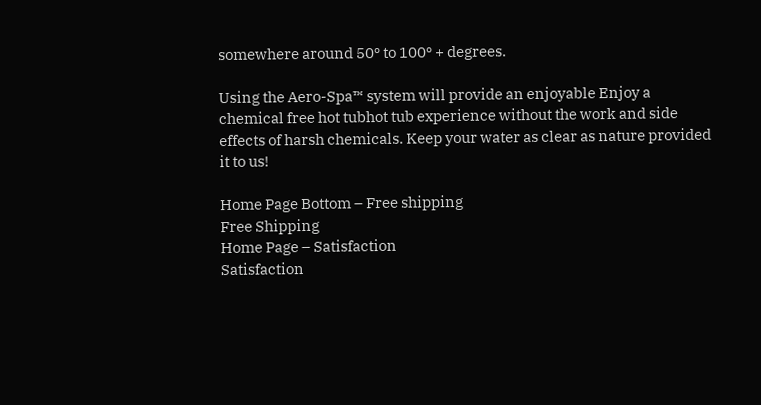somewhere around 50º to 100º + degrees.

Using the Aero-Spa™ system will provide an enjoyable Enjoy a chemical free hot tubhot tub experience without the work and side effects of harsh chemicals. Keep your water as clear as nature provided it to us!

Home Page Bottom – Free shipping
Free Shipping
Home Page – Satisfaction
Satisfaction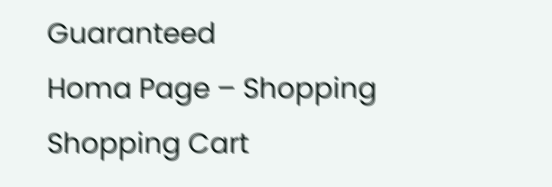Guaranteed
Homa Page – Shopping
Shopping Cart